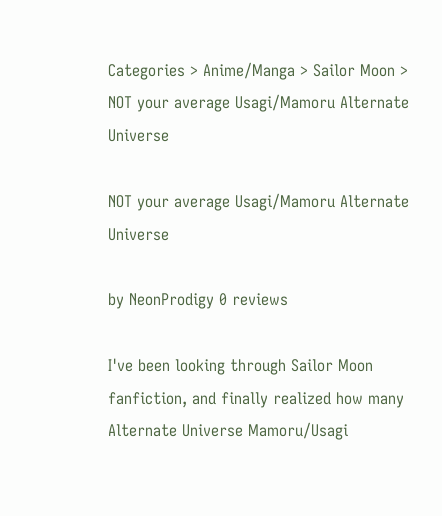Categories > Anime/Manga > Sailor Moon > NOT your average Usagi/Mamoru Alternate Universe

NOT your average Usagi/Mamoru Alternate Universe

by NeonProdigy 0 reviews

I've been looking through Sailor Moon fanfiction, and finally realized how many Alternate Universe Mamoru/Usagi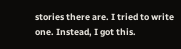stories there are. I tried to write one. Instead, I got this.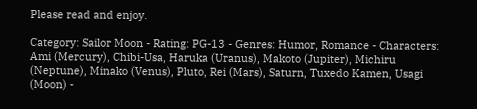Please read and enjoy.

Category: Sailor Moon - Rating: PG-13 - Genres: Humor, Romance - Characters: Ami (Mercury), Chibi-Usa, Haruka (Uranus), Makoto (Jupiter), Michiru (Neptune), Minako (Venus), Pluto, Rei (Mars), Saturn, Tuxedo Kamen, Usagi (Moon) -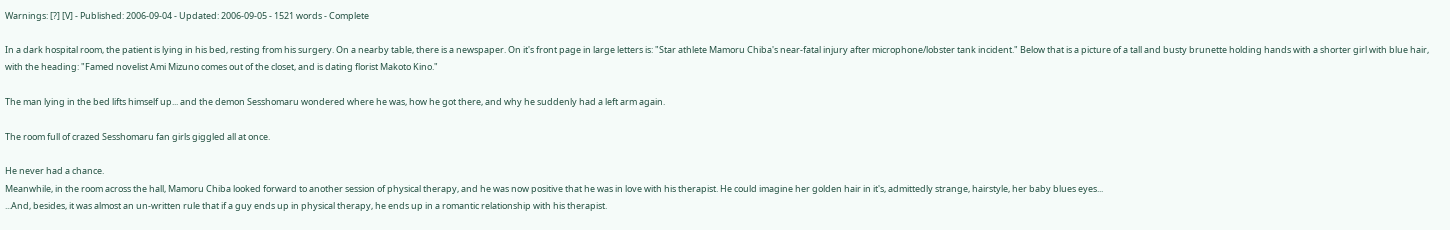Warnings: [?] [V] - Published: 2006-09-04 - Updated: 2006-09-05 - 1521 words - Complete

In a dark hospital room, the patient is lying in his bed, resting from his surgery. On a nearby table, there is a newspaper. On it's front page in large letters is: "Star athlete Mamoru Chiba's near-fatal injury after microphone/lobster tank incident." Below that is a picture of a tall and busty brunette holding hands with a shorter girl with blue hair, with the heading: "Famed novelist Ami Mizuno comes out of the closet, and is dating florist Makoto Kino."

The man lying in the bed lifts himself up... and the demon Sesshomaru wondered where he was, how he got there, and why he suddenly had a left arm again.

The room full of crazed Sesshomaru fan girls giggled all at once.

He never had a chance.
Meanwhile, in the room across the hall, Mamoru Chiba looked forward to another session of physical therapy, and he was now positive that he was in love with his therapist. He could imagine her golden hair in it's, admittedly strange, hairstyle, her baby blues eyes...
...And, besides, it was almost an un-written rule that if a guy ends up in physical therapy, he ends up in a romantic relationship with his therapist.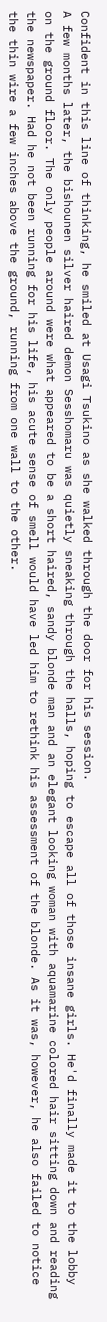Confident in this line of thinking, he smiled at Usagi Tsukino as she walked through the door for his session.
A few months later, the bishounen silver haired demon Sesshomaru was quietly sneaking through the halls, hoping to escape all of those insane girls. He'd finally made it to the lobby on the ground floor. The only people around were what appeared to be a short haired, sandy blonde man and an elegant looking woman with aquamarine colored hair sitting down and reading the newspaper. Had he not been running for his life, his acute sense of smell would have led him to rethink his assessment of the blonde. As it was, however, he also failed to notice the thin wire a few inches above the ground, running from one wall to the other.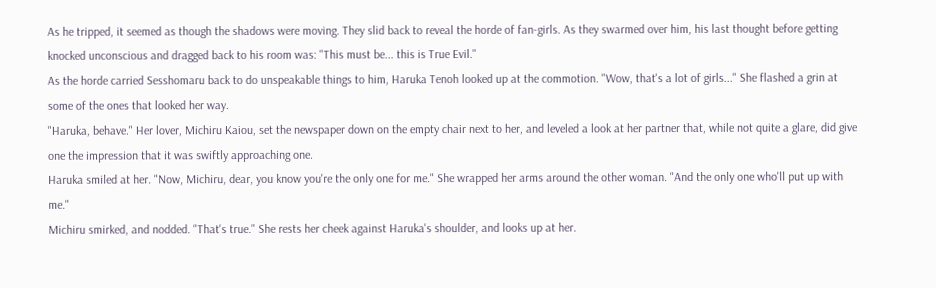As he tripped, it seemed as though the shadows were moving. They slid back to reveal the horde of fan-girls. As they swarmed over him, his last thought before getting knocked unconscious and dragged back to his room was: "This must be... this is True Evil."
As the horde carried Sesshomaru back to do unspeakable things to him, Haruka Tenoh looked up at the commotion. "Wow, that's a lot of girls..." She flashed a grin at some of the ones that looked her way.
"Haruka, behave." Her lover, Michiru Kaiou, set the newspaper down on the empty chair next to her, and leveled a look at her partner that, while not quite a glare, did give one the impression that it was swiftly approaching one.
Haruka smiled at her. "Now, Michiru, dear, you know you're the only one for me." She wrapped her arms around the other woman. "And the only one who'll put up with me."
Michiru smirked, and nodded. "That's true." She rests her cheek against Haruka's shoulder, and looks up at her.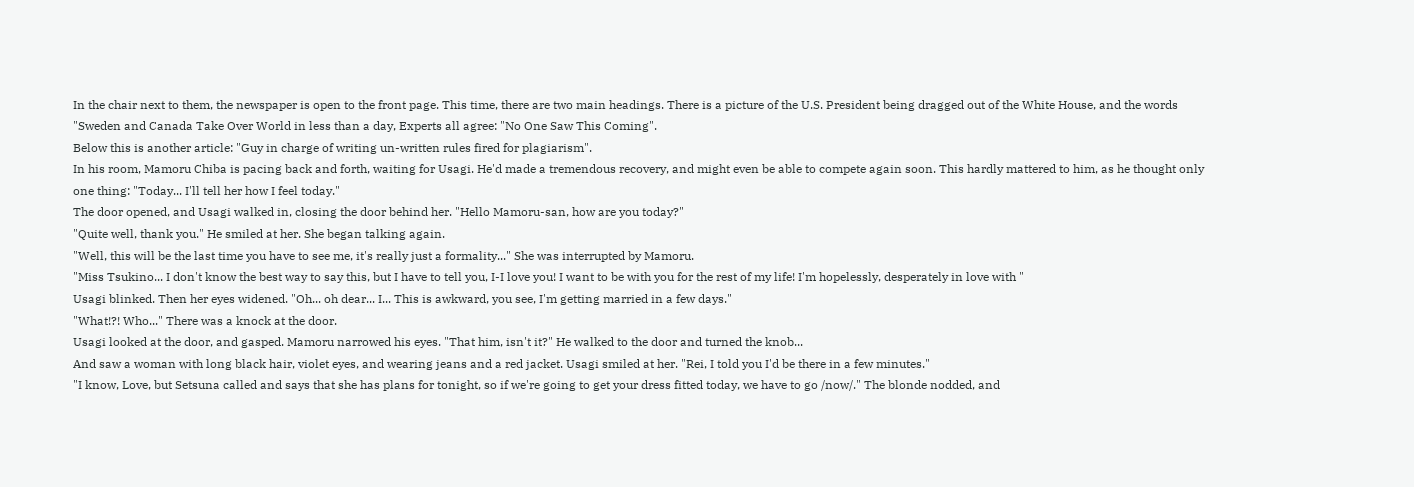In the chair next to them, the newspaper is open to the front page. This time, there are two main headings. There is a picture of the U.S. President being dragged out of the White House, and the words "Sweden and Canada Take Over World in less than a day, Experts all agree: "No One Saw This Coming".
Below this is another article: "Guy in charge of writing un-written rules fired for plagiarism".
In his room, Mamoru Chiba is pacing back and forth, waiting for Usagi. He'd made a tremendous recovery, and might even be able to compete again soon. This hardly mattered to him, as he thought only one thing: "Today... I'll tell her how I feel today."
The door opened, and Usagi walked in, closing the door behind her. "Hello Mamoru-san, how are you today?"
"Quite well, thank you." He smiled at her. She began talking again.
"Well, this will be the last time you have to see me, it's really just a formality..." She was interrupted by Mamoru.
"Miss Tsukino... I don't know the best way to say this, but I have to tell you, I-I love you! I want to be with you for the rest of my life! I'm hopelessly, desperately in love with "
Usagi blinked. Then her eyes widened. "Oh... oh dear... I... This is awkward, you see, I'm getting married in a few days."
"What!?! Who..." There was a knock at the door.
Usagi looked at the door, and gasped. Mamoru narrowed his eyes. "That him, isn't it?" He walked to the door and turned the knob...
And saw a woman with long black hair, violet eyes, and wearing jeans and a red jacket. Usagi smiled at her. "Rei, I told you I'd be there in a few minutes."
"I know, Love, but Setsuna called and says that she has plans for tonight, so if we're going to get your dress fitted today, we have to go /now/." The blonde nodded, and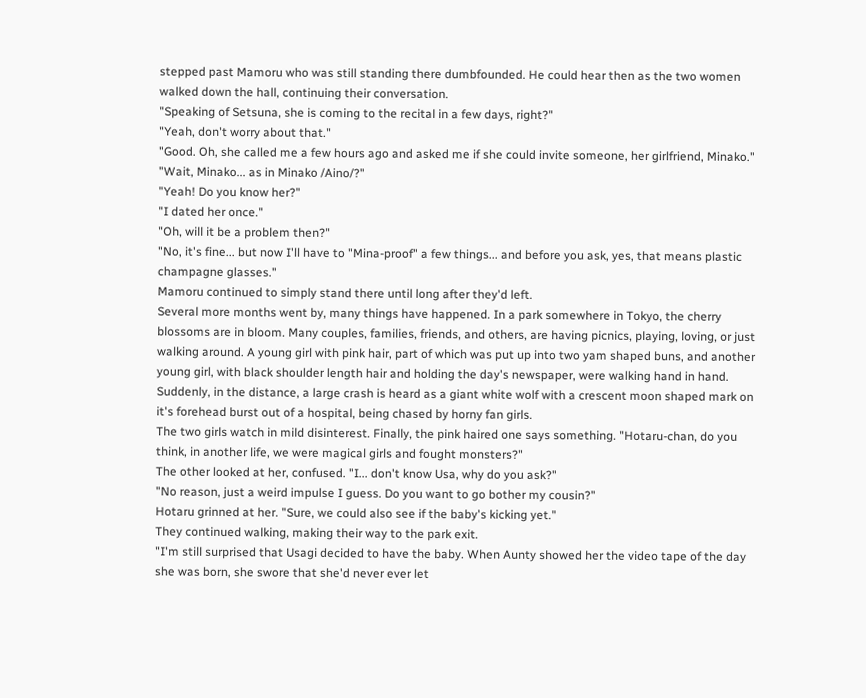stepped past Mamoru who was still standing there dumbfounded. He could hear then as the two women walked down the hall, continuing their conversation.
"Speaking of Setsuna, she is coming to the recital in a few days, right?"
"Yeah, don't worry about that."
"Good. Oh, she called me a few hours ago and asked me if she could invite someone, her girlfriend, Minako."
"Wait, Minako... as in Minako /Aino/?"
"Yeah! Do you know her?"
"I dated her once."
"Oh, will it be a problem then?"
"No, it's fine... but now I'll have to "Mina-proof" a few things... and before you ask, yes, that means plastic champagne glasses."
Mamoru continued to simply stand there until long after they'd left.
Several more months went by, many things have happened. In a park somewhere in Tokyo, the cherry blossoms are in bloom. Many couples, families, friends, and others, are having picnics, playing, loving, or just walking around. A young girl with pink hair, part of which was put up into two yam shaped buns, and another young girl, with black shoulder length hair and holding the day's newspaper, were walking hand in hand. Suddenly, in the distance, a large crash is heard as a giant white wolf with a crescent moon shaped mark on it's forehead burst out of a hospital, being chased by horny fan girls.
The two girls watch in mild disinterest. Finally, the pink haired one says something. "Hotaru-chan, do you think, in another life, we were magical girls and fought monsters?"
The other looked at her, confused. "I... don't know Usa, why do you ask?"
"No reason, just a weird impulse I guess. Do you want to go bother my cousin?"
Hotaru grinned at her. "Sure, we could also see if the baby's kicking yet."
They continued walking, making their way to the park exit.
"I'm still surprised that Usagi decided to have the baby. When Aunty showed her the video tape of the day she was born, she swore that she'd never ever let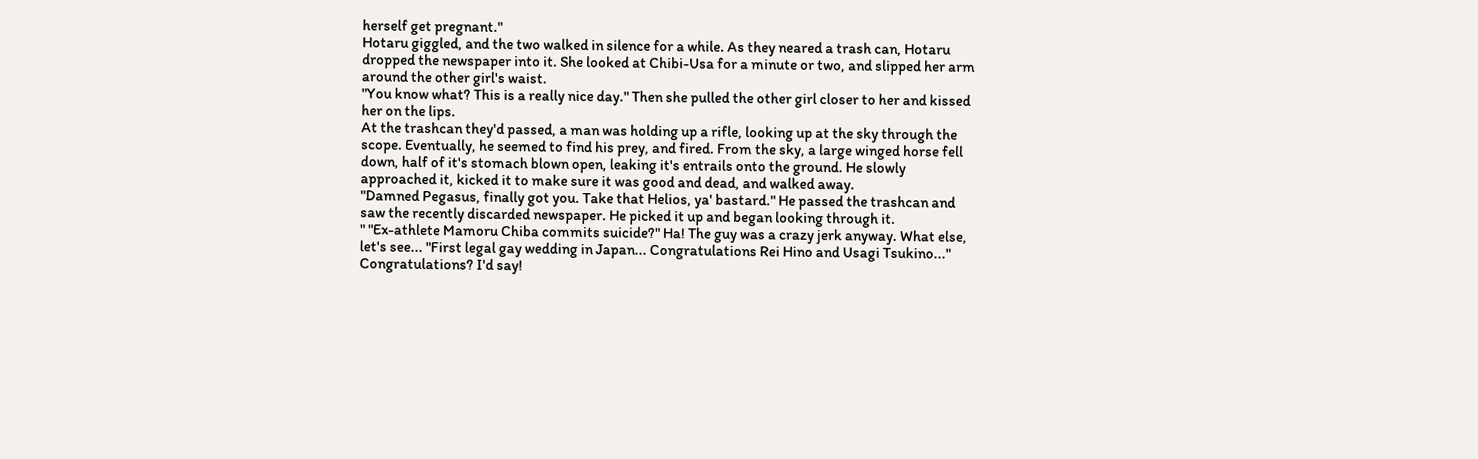herself get pregnant."
Hotaru giggled, and the two walked in silence for a while. As they neared a trash can, Hotaru dropped the newspaper into it. She looked at Chibi-Usa for a minute or two, and slipped her arm around the other girl's waist.
"You know what? This is a really nice day." Then she pulled the other girl closer to her and kissed her on the lips.
At the trashcan they'd passed, a man was holding up a rifle, looking up at the sky through the scope. Eventually, he seemed to find his prey, and fired. From the sky, a large winged horse fell down, half of it's stomach blown open, leaking it's entrails onto the ground. He slowly approached it, kicked it to make sure it was good and dead, and walked away.
"Damned Pegasus, finally got you. Take that Helios, ya' bastard." He passed the trashcan and saw the recently discarded newspaper. He picked it up and began looking through it.
" "Ex-athlete Mamoru Chiba commits suicide?" Ha! The guy was a crazy jerk anyway. What else, let's see... "First legal gay wedding in Japan... Congratulations Rei Hino and Usagi Tsukino..." Congratulations? I'd say!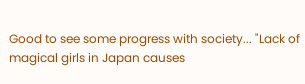Good to see some progress with society... "Lack of magical girls in Japan causes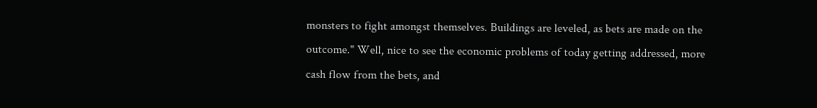monsters to fight amongst themselves. Buildings are leveled, as bets are made on the outcome." Well, nice to see the economic problems of today getting addressed, more cash flow from the bets, and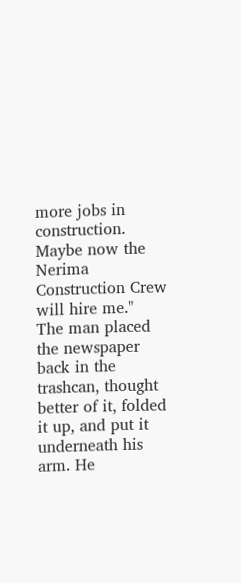more jobs in construction. Maybe now the Nerima Construction Crew will hire me."
The man placed the newspaper back in the trashcan, thought better of it, folded it up, and put it underneath his arm. He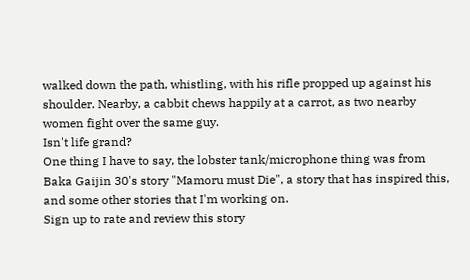walked down the path, whistling, with his rifle propped up against his shoulder. Nearby, a cabbit chews happily at a carrot, as two nearby women fight over the same guy.
Isn't life grand?
One thing I have to say, the lobster tank/microphone thing was from Baka Gaijin 30's story "Mamoru must Die", a story that has inspired this, and some other stories that I'm working on.
Sign up to rate and review this story